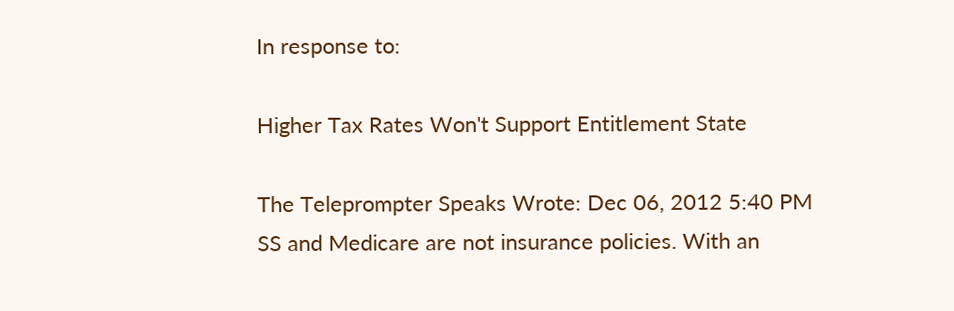In response to:

Higher Tax Rates Won't Support Entitlement State

The Teleprompter Speaks Wrote: Dec 06, 2012 5:40 PM
SS and Medicare are not insurance policies. With an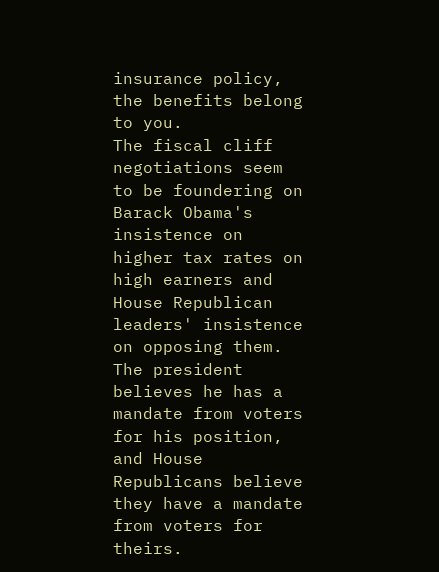insurance policy, the benefits belong to you.
The fiscal cliff negotiations seem to be foundering on Barack Obama's insistence on higher tax rates on high earners and House Republican leaders' insistence on opposing them. The president believes he has a mandate from voters for his position, and House Republicans believe they have a mandate from voters for theirs.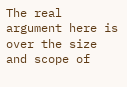The real argument here is over the size and scope of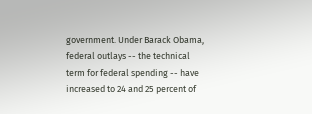government. Under Barack Obama, federal outlays -- the technical term for federal spending -- have increased to 24 and 25 percent of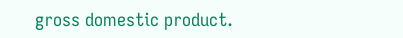gross domestic product.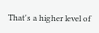That's a higher level of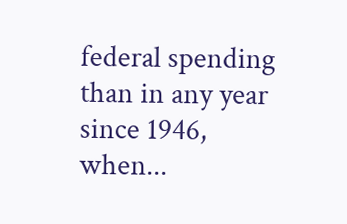federal spending than in any year since 1946, when...